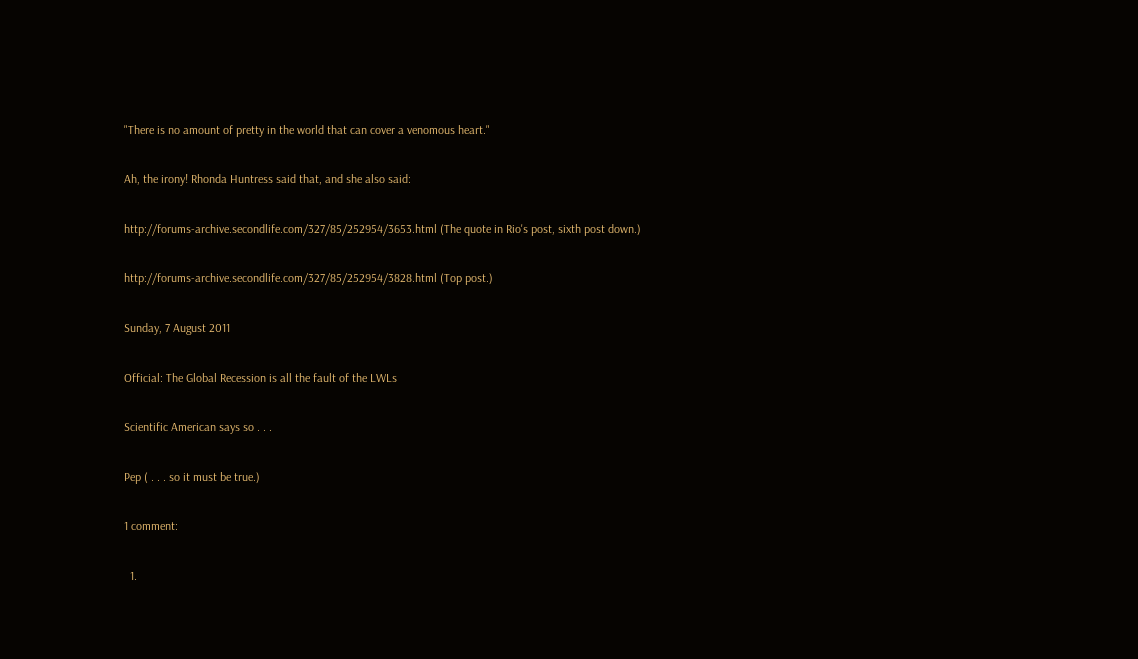"There is no amount of pretty in the world that can cover a venomous heart."

Ah, the irony! Rhonda Huntress said that, and she also said:

http://forums-archive.secondlife.com/327/85/252954/3653.html (The quote in Rio's post, sixth post down.)

http://forums-archive.secondlife.com/327/85/252954/3828.html (Top post.)

Sunday, 7 August 2011

Official: The Global Recession is all the fault of the LWLs

Scientific American says so . . .

Pep ( . . . so it must be true.)

1 comment:

  1.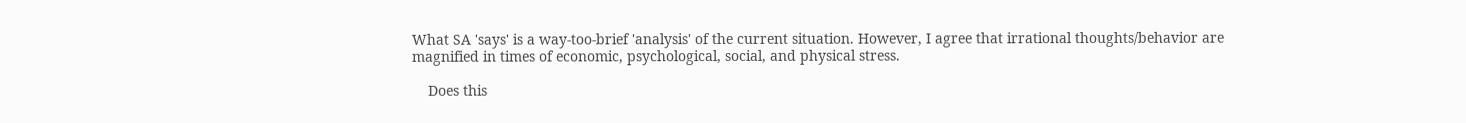What SA 'says' is a way-too-brief 'analysis' of the current situation. However, I agree that irrational thoughts/behavior are magnified in times of economic, psychological, social, and physical stress.

    Does this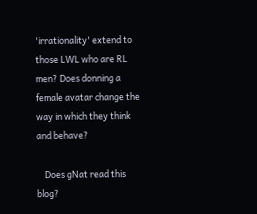'irrationality' extend to those LWL who are RL men? Does donning a female avatar change the way in which they think and behave?

    Does gNat read this blog?